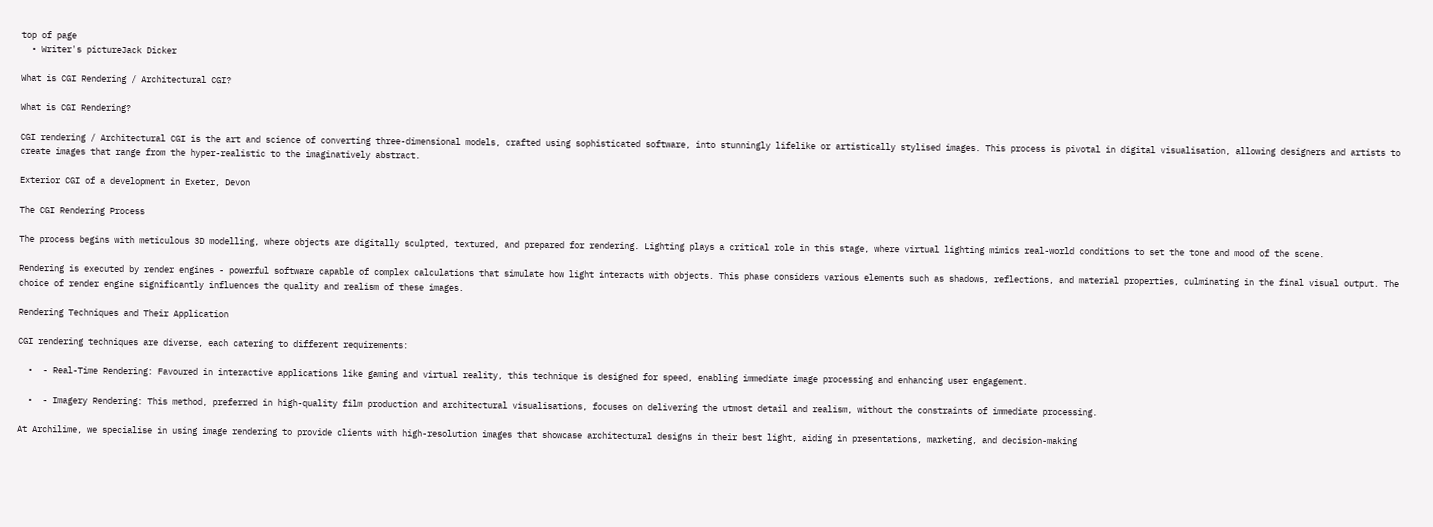top of page
  • Writer's pictureJack Dicker

What is CGI Rendering / Architectural CGI?

What is CGI Rendering?

CGI rendering / Architectural CGI is the art and science of converting three-dimensional models, crafted using sophisticated software, into stunningly lifelike or artistically stylised images. This process is pivotal in digital visualisation, allowing designers and artists to create images that range from the hyper-realistic to the imaginatively abstract.

Exterior CGI of a development in Exeter, Devon

The CGI Rendering Process

The process begins with meticulous 3D modelling, where objects are digitally sculpted, textured, and prepared for rendering. Lighting plays a critical role in this stage, where virtual lighting mimics real-world conditions to set the tone and mood of the scene.

Rendering is executed by render engines - powerful software capable of complex calculations that simulate how light interacts with objects. This phase considers various elements such as shadows, reflections, and material properties, culminating in the final visual output. The choice of render engine significantly influences the quality and realism of these images.

Rendering Techniques and Their Application

CGI rendering techniques are diverse, each catering to different requirements:

  •  - Real-Time Rendering: Favoured in interactive applications like gaming and virtual reality, this technique is designed for speed, enabling immediate image processing and enhancing user engagement.

  •  - Imagery Rendering: This method, preferred in high-quality film production and architectural visualisations, focuses on delivering the utmost detail and realism, without the constraints of immediate processing.

At Archilime, we specialise in using image rendering to provide clients with high-resolution images that showcase architectural designs in their best light, aiding in presentations, marketing, and decision-making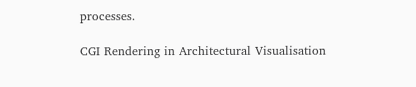processes.

CGI Rendering in Architectural Visualisation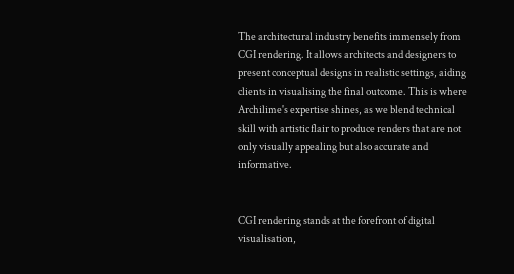The architectural industry benefits immensely from CGI rendering. It allows architects and designers to present conceptual designs in realistic settings, aiding clients in visualising the final outcome. This is where Archilime's expertise shines, as we blend technical skill with artistic flair to produce renders that are not only visually appealing but also accurate and informative.


CGI rendering stands at the forefront of digital visualisation,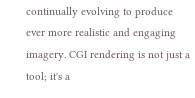continually evolving to produce ever more realistic and engaging imagery. CGI rendering is not just a tool; it's a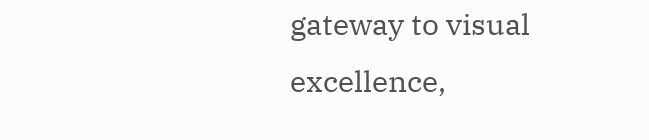gateway to visual excellence,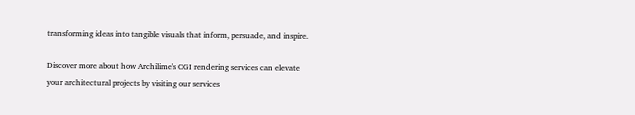transforming ideas into tangible visuals that inform, persuade, and inspire.

Discover more about how Archilime's CGI rendering services can elevate your architectural projects by visiting our services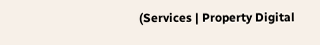(Services | Property Digital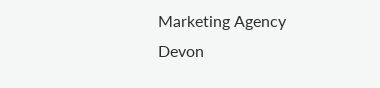Marketing Agency Devon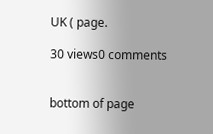UK ( page.

30 views0 comments


bottom of page